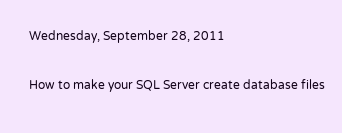Wednesday, September 28, 2011

How to make your SQL Server create database files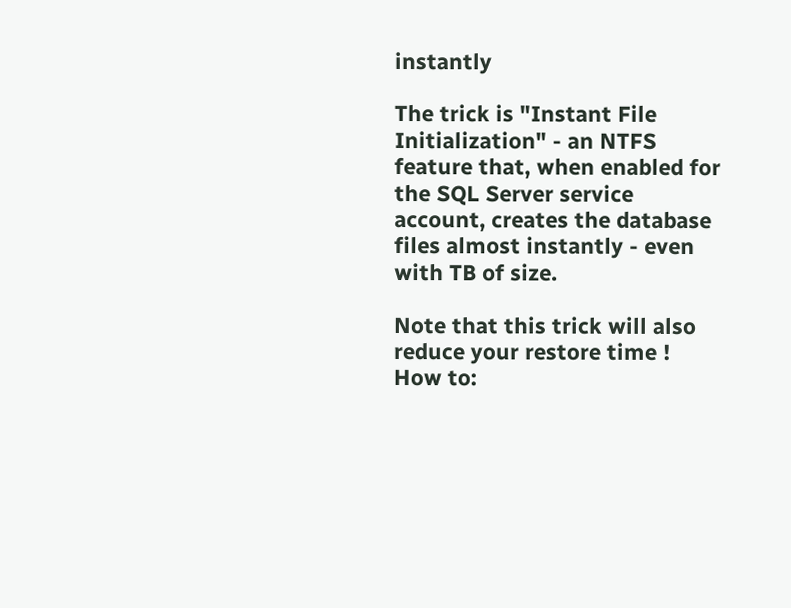instantly

The trick is "Instant File Initialization" - an NTFS feature that, when enabled for the SQL Server service account, creates the database files almost instantly - even with TB of size.

Note that this trick will also reduce your restore time !
How to: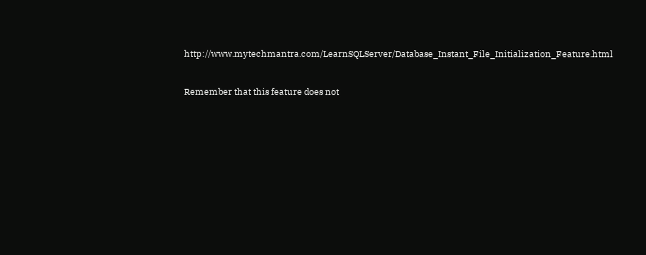http://www.mytechmantra.com/LearnSQLServer/Database_Instant_File_Initialization_Feature.html

Remember that this feature does not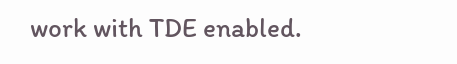work with TDE enabled.